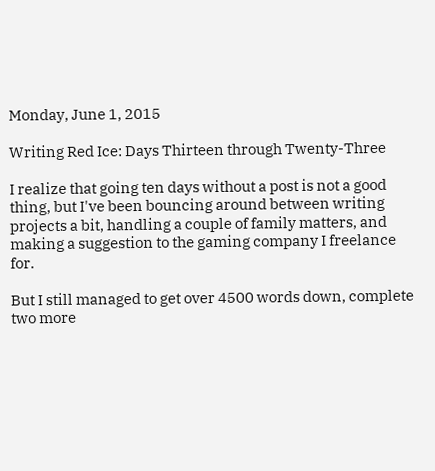Monday, June 1, 2015

Writing Red Ice: Days Thirteen through Twenty-Three

I realize that going ten days without a post is not a good thing, but I've been bouncing around between writing projects a bit, handling a couple of family matters, and making a suggestion to the gaming company I freelance for.

But I still managed to get over 4500 words down, complete two more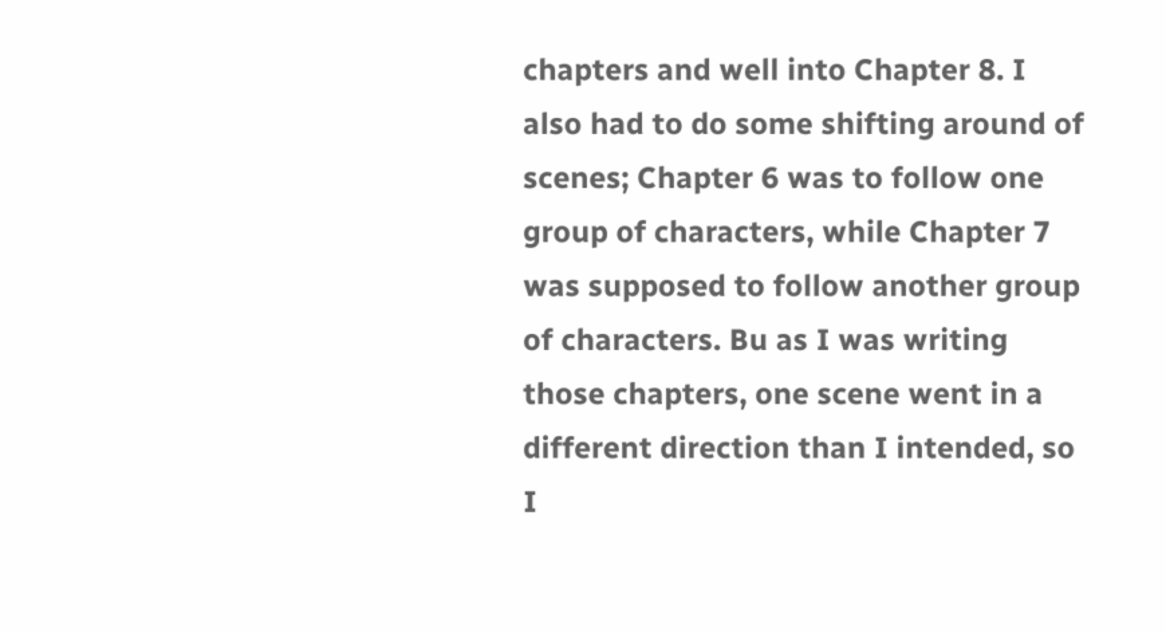chapters and well into Chapter 8. I also had to do some shifting around of scenes; Chapter 6 was to follow one group of characters, while Chapter 7 was supposed to follow another group of characters. Bu as I was writing those chapters, one scene went in a different direction than I intended, so I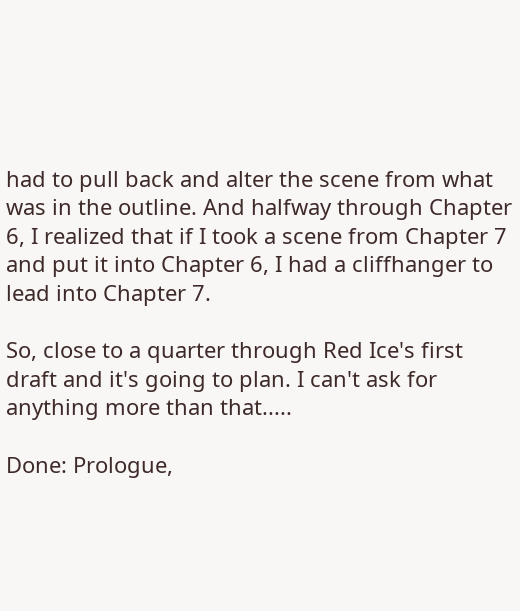had to pull back and alter the scene from what was in the outline. And halfway through Chapter 6, I realized that if I took a scene from Chapter 7 and put it into Chapter 6, I had a cliffhanger to lead into Chapter 7.

So, close to a quarter through Red Ice's first draft and it's going to plan. I can't ask for anything more than that.....

Done: Prologue,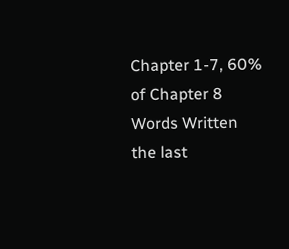Chapter 1-7, 60% of Chapter 8
Words Written the last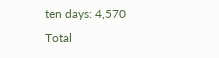ten days: 4,570
Total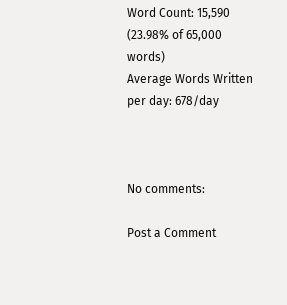Word Count: 15,590 (23.98% of 65,000 words)
Average Words Written per day: 678/day



No comments:

Post a Comment